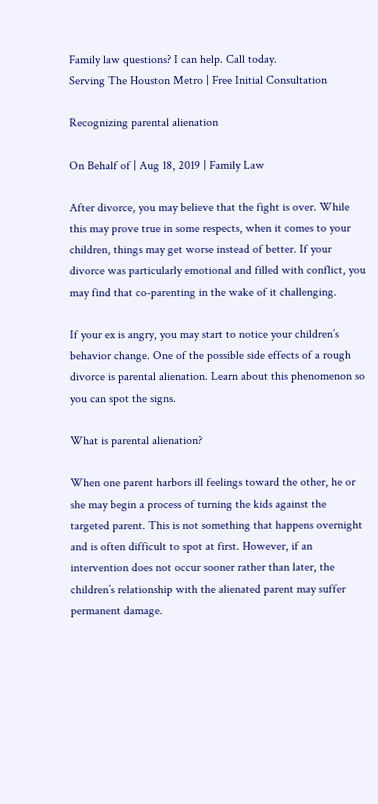Family law questions? I can help. Call today.
Serving The Houston Metro | Free Initial Consultation

Recognizing parental alienation

On Behalf of | Aug 18, 2019 | Family Law

After divorce, you may believe that the fight is over. While this may prove true in some respects, when it comes to your children, things may get worse instead of better. If your divorce was particularly emotional and filled with conflict, you may find that co-parenting in the wake of it challenging.

If your ex is angry, you may start to notice your children’s behavior change. One of the possible side effects of a rough divorce is parental alienation. Learn about this phenomenon so you can spot the signs.

What is parental alienation?

When one parent harbors ill feelings toward the other, he or she may begin a process of turning the kids against the targeted parent. This is not something that happens overnight and is often difficult to spot at first. However, if an intervention does not occur sooner rather than later, the children’s relationship with the alienated parent may suffer permanent damage.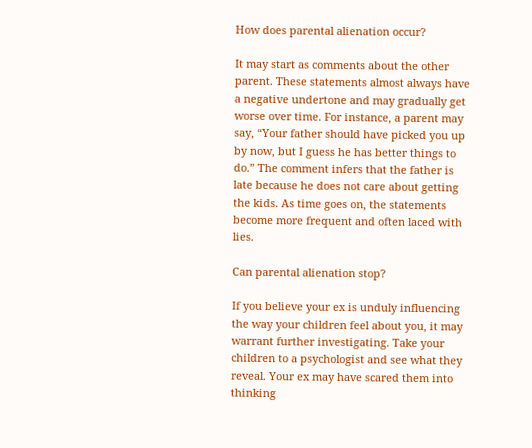How does parental alienation occur?

It may start as comments about the other parent. These statements almost always have a negative undertone and may gradually get worse over time. For instance, a parent may say, “Your father should have picked you up by now, but I guess he has better things to do.” The comment infers that the father is late because he does not care about getting the kids. As time goes on, the statements become more frequent and often laced with lies.

Can parental alienation stop?

If you believe your ex is unduly influencing the way your children feel about you, it may warrant further investigating. Take your children to a psychologist and see what they reveal. Your ex may have scared them into thinking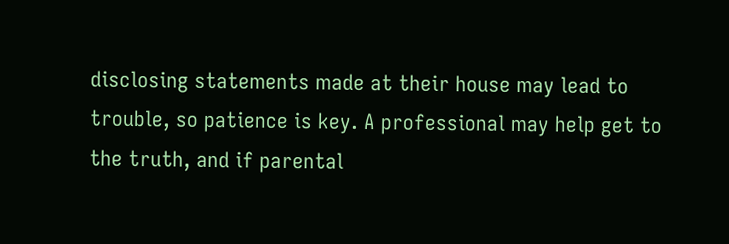disclosing statements made at their house may lead to trouble, so patience is key. A professional may help get to the truth, and if parental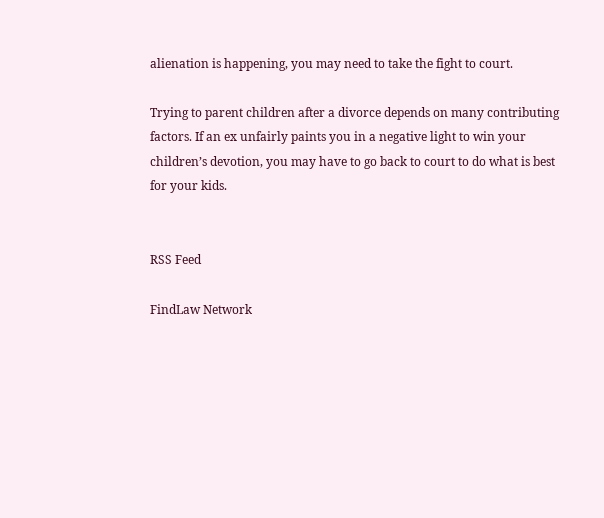alienation is happening, you may need to take the fight to court.

Trying to parent children after a divorce depends on many contributing factors. If an ex unfairly paints you in a negative light to win your children’s devotion, you may have to go back to court to do what is best for your kids.


RSS Feed

FindLaw Network